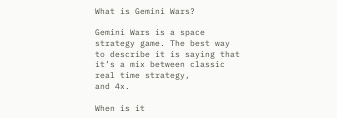What is Gemini Wars?

Gemini Wars is a space strategy game. The best way to describe it is saying that it’s a mix between classic real time strategy,
and 4x.

When is it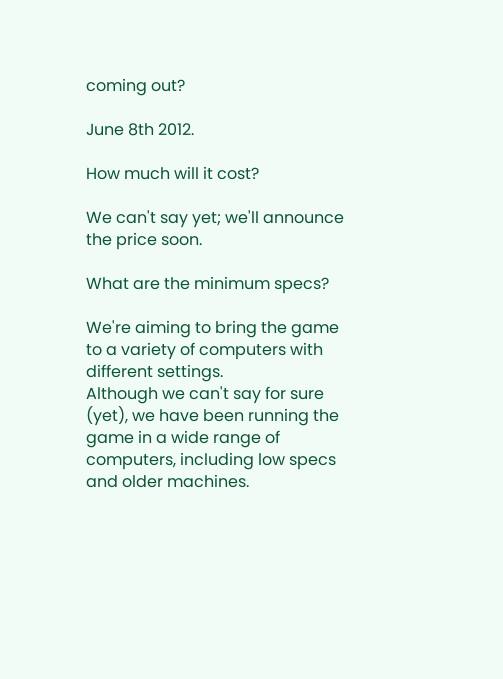coming out?

June 8th 2012.

How much will it cost?

We can't say yet; we'll announce the price soon.

What are the minimum specs?

We're aiming to bring the game to a variety of computers with different settings.
Although we can't say for sure (yet), we have been running the game in a wide range of computers, including low specs
and older machines.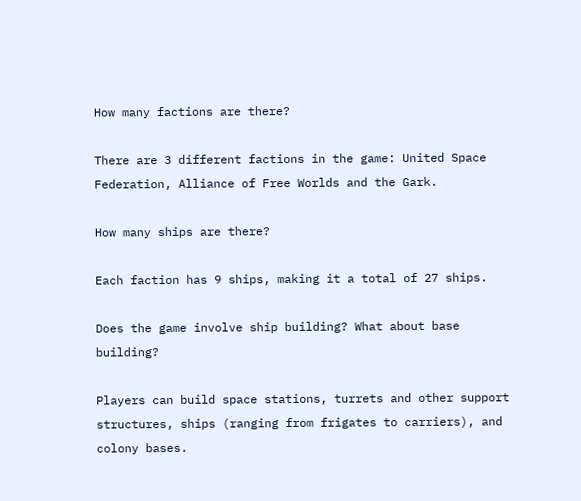How many factions are there?

There are 3 different factions in the game: United Space Federation, Alliance of Free Worlds and the Gark.

How many ships are there?

Each faction has 9 ships, making it a total of 27 ships.

Does the game involve ship building? What about base building?

Players can build space stations, turrets and other support structures, ships (ranging from frigates to carriers), and colony bases.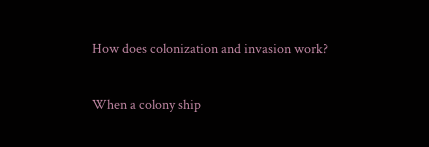How does colonization and invasion work?

When a colony ship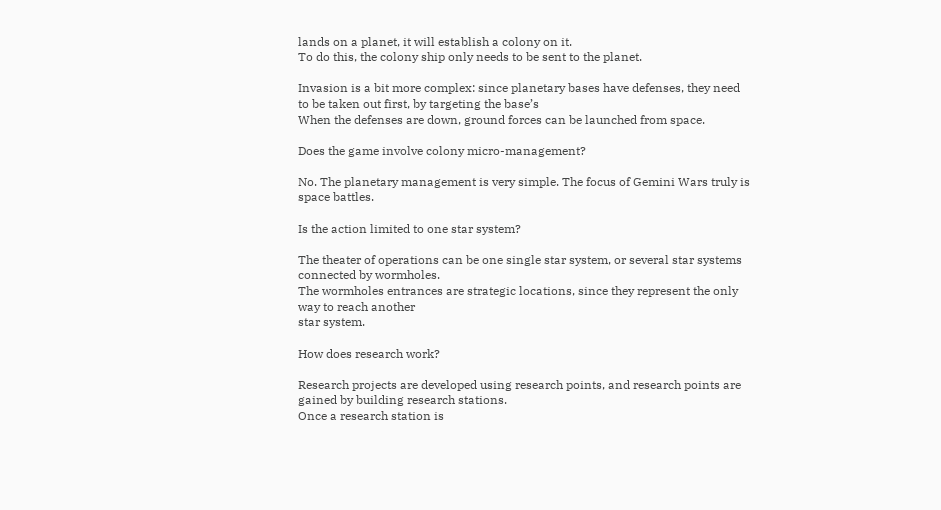lands on a planet, it will establish a colony on it.
To do this, the colony ship only needs to be sent to the planet.

Invasion is a bit more complex: since planetary bases have defenses, they need to be taken out first, by targeting the base’s
When the defenses are down, ground forces can be launched from space.

Does the game involve colony micro-management?

No. The planetary management is very simple. The focus of Gemini Wars truly is space battles.

Is the action limited to one star system?

The theater of operations can be one single star system, or several star systems connected by wormholes.
The wormholes entrances are strategic locations, since they represent the only way to reach another
star system.

How does research work?

Research projects are developed using research points, and research points are gained by building research stations.
Once a research station is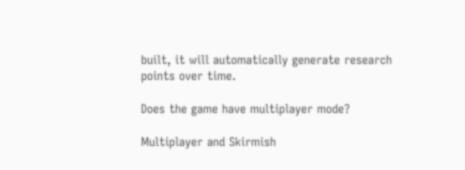built, it will automatically generate research points over time.

Does the game have multiplayer mode?

Multiplayer and Skirmish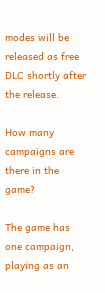modes will be released as free DLC shortly after the release.

How many campaigns are there in the game?

The game has one campaign, playing as an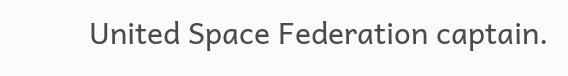United Space Federation captain.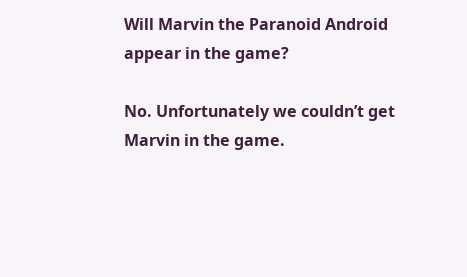Will Marvin the Paranoid Android appear in the game?

No. Unfortunately we couldn’t get Marvin in the game.